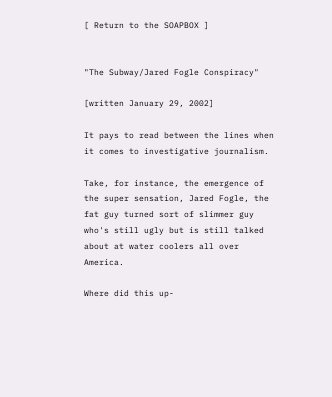[ Return to the SOAPBOX ]


"The Subway/Jared Fogle Conspiracy"

[written January 29, 2002]

It pays to read between the lines when it comes to investigative journalism.

Take, for instance, the emergence of the super sensation, Jared Fogle, the fat guy turned sort of slimmer guy who's still ugly but is still talked about at water coolers all over America.

Where did this up-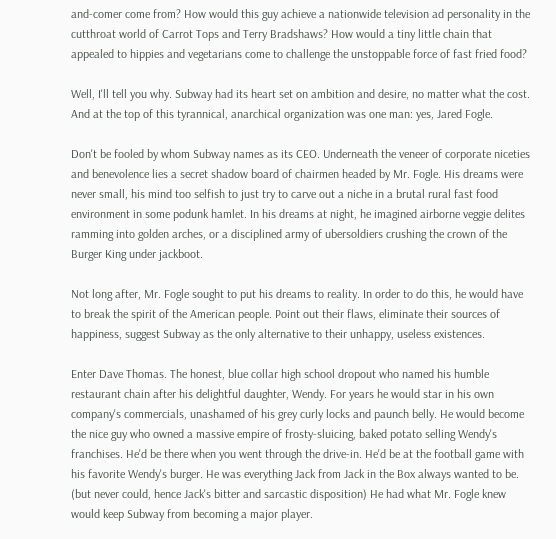and-comer come from? How would this guy achieve a nationwide television ad personality in the cutthroat world of Carrot Tops and Terry Bradshaws? How would a tiny little chain that appealed to hippies and vegetarians come to challenge the unstoppable force of fast fried food?

Well, I'll tell you why. Subway had its heart set on ambition and desire, no matter what the cost. And at the top of this tyrannical, anarchical organization was one man: yes, Jared Fogle.

Don't be fooled by whom Subway names as its CEO. Underneath the veneer of corporate niceties and benevolence lies a secret shadow board of chairmen headed by Mr. Fogle. His dreams were never small, his mind too selfish to just try to carve out a niche in a brutal rural fast food environment in some podunk hamlet. In his dreams at night, he imagined airborne veggie delites ramming into golden arches, or a disciplined army of ubersoldiers crushing the crown of the Burger King under jackboot.

Not long after, Mr. Fogle sought to put his dreams to reality. In order to do this, he would have to break the spirit of the American people. Point out their flaws, eliminate their sources of happiness, suggest Subway as the only alternative to their unhappy, useless existences.

Enter Dave Thomas. The honest, blue collar high school dropout who named his humble restaurant chain after his delightful daughter, Wendy. For years he would star in his own company's commercials, unashamed of his grey curly locks and paunch belly. He would become the nice guy who owned a massive empire of frosty-sluicing, baked potato selling Wendy's franchises. He'd be there when you went through the drive-in. He'd be at the football game with his favorite Wendy's burger. He was everything Jack from Jack in the Box always wanted to be. (but never could, hence Jack's bitter and sarcastic disposition) He had what Mr. Fogle knew would keep Subway from becoming a major player.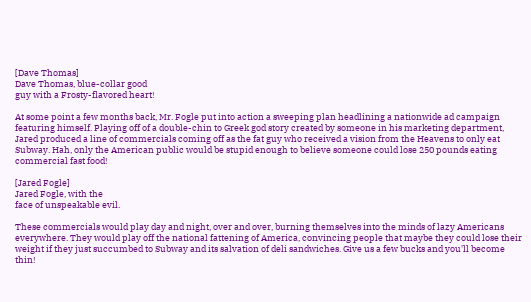[Dave Thomas]
Dave Thomas, blue-collar good
guy with a Frosty-flavored heart!

At some point a few months back, Mr. Fogle put into action a sweeping plan headlining a nationwide ad campaign featuring himself. Playing off of a double-chin to Greek god story created by someone in his marketing department, Jared produced a line of commercials coming off as the fat guy who received a vision from the Heavens to only eat Subway. Hah, only the American public would be stupid enough to believe someone could lose 250 pounds eating commercial fast food!

[Jared Fogle]
Jared Fogle, with the
face of unspeakable evil.

These commercials would play day and night, over and over, burning themselves into the minds of lazy Americans everywhere. They would play off the national fattening of America, convincing people that maybe they could lose their weight if they just succumbed to Subway and its salvation of deli sandwiches. Give us a few bucks and you'll become thin!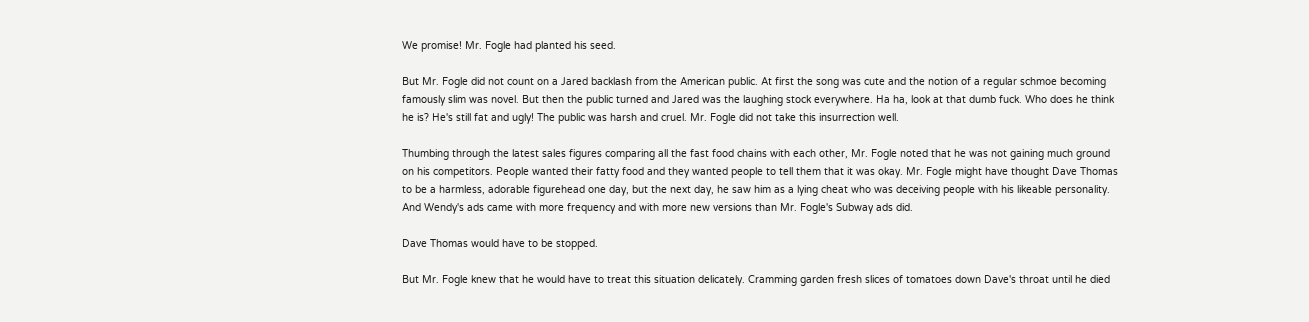We promise! Mr. Fogle had planted his seed.

But Mr. Fogle did not count on a Jared backlash from the American public. At first the song was cute and the notion of a regular schmoe becoming famously slim was novel. But then the public turned and Jared was the laughing stock everywhere. Ha ha, look at that dumb fuck. Who does he think he is? He's still fat and ugly! The public was harsh and cruel. Mr. Fogle did not take this insurrection well.

Thumbing through the latest sales figures comparing all the fast food chains with each other, Mr. Fogle noted that he was not gaining much ground on his competitors. People wanted their fatty food and they wanted people to tell them that it was okay. Mr. Fogle might have thought Dave Thomas to be a harmless, adorable figurehead one day, but the next day, he saw him as a lying cheat who was deceiving people with his likeable personality. And Wendy's ads came with more frequency and with more new versions than Mr. Fogle's Subway ads did.

Dave Thomas would have to be stopped.

But Mr. Fogle knew that he would have to treat this situation delicately. Cramming garden fresh slices of tomatoes down Dave's throat until he died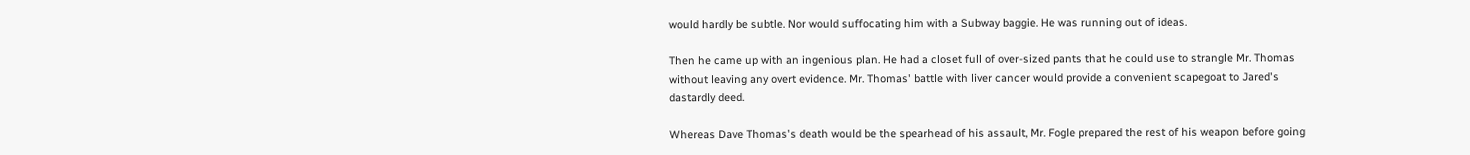would hardly be subtle. Nor would suffocating him with a Subway baggie. He was running out of ideas.

Then he came up with an ingenious plan. He had a closet full of over-sized pants that he could use to strangle Mr. Thomas without leaving any overt evidence. Mr. Thomas' battle with liver cancer would provide a convenient scapegoat to Jared's dastardly deed.

Whereas Dave Thomas's death would be the spearhead of his assault, Mr. Fogle prepared the rest of his weapon before going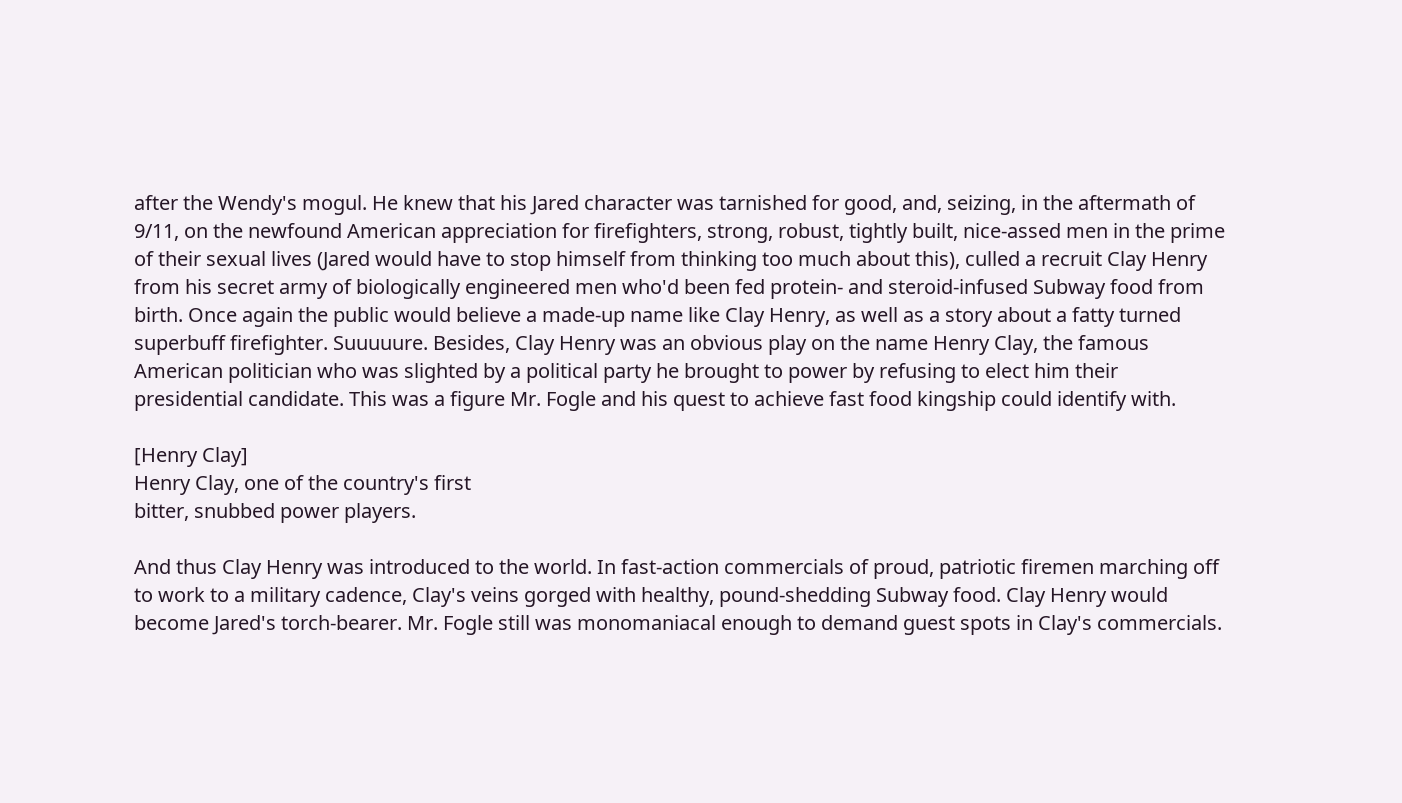after the Wendy's mogul. He knew that his Jared character was tarnished for good, and, seizing, in the aftermath of 9/11, on the newfound American appreciation for firefighters, strong, robust, tightly built, nice-assed men in the prime of their sexual lives (Jared would have to stop himself from thinking too much about this), culled a recruit Clay Henry from his secret army of biologically engineered men who'd been fed protein- and steroid-infused Subway food from birth. Once again the public would believe a made-up name like Clay Henry, as well as a story about a fatty turned superbuff firefighter. Suuuuure. Besides, Clay Henry was an obvious play on the name Henry Clay, the famous American politician who was slighted by a political party he brought to power by refusing to elect him their presidential candidate. This was a figure Mr. Fogle and his quest to achieve fast food kingship could identify with.

[Henry Clay]
Henry Clay, one of the country's first
bitter, snubbed power players.

And thus Clay Henry was introduced to the world. In fast-action commercials of proud, patriotic firemen marching off to work to a military cadence, Clay's veins gorged with healthy, pound-shedding Subway food. Clay Henry would become Jared's torch-bearer. Mr. Fogle still was monomaniacal enough to demand guest spots in Clay's commercials.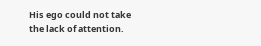His ego could not take the lack of attention.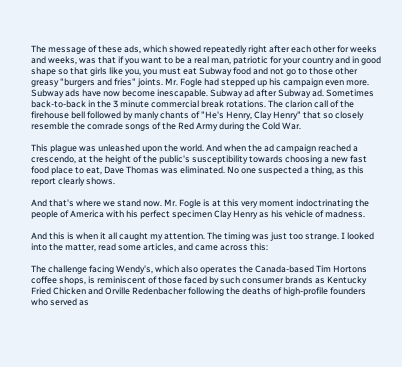The message of these ads, which showed repeatedly right after each other for weeks and weeks, was that if you want to be a real man, patriotic for your country and in good shape so that girls like you, you must eat Subway food and not go to those other greasy "burgers and fries" joints. Mr. Fogle had stepped up his campaign even more. Subway ads have now become inescapable. Subway ad after Subway ad. Sometimes back-to-back in the 3 minute commercial break rotations. The clarion call of the firehouse bell followed by manly chants of "He's Henry, Clay Henry" that so closely resemble the comrade songs of the Red Army during the Cold War.

This plague was unleashed upon the world. And when the ad campaign reached a crescendo, at the height of the public's susceptibility towards choosing a new fast food place to eat, Dave Thomas was eliminated. No one suspected a thing, as this report clearly shows.

And that's where we stand now. Mr. Fogle is at this very moment indoctrinating the people of America with his perfect specimen Clay Henry as his vehicle of madness.

And this is when it all caught my attention. The timing was just too strange. I looked into the matter, read some articles, and came across this:

The challenge facing Wendy's, which also operates the Canada-based Tim Hortons coffee shops, is reminiscent of those faced by such consumer brands as Kentucky Fried Chicken and Orville Redenbacher following the deaths of high-profile founders who served as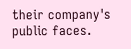their company's public faces.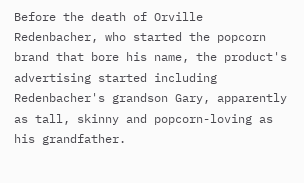Before the death of Orville Redenbacher, who started the popcorn brand that bore his name, the product's advertising started including Redenbacher's grandson Gary, apparently as tall, skinny and popcorn-loving as his grandfather.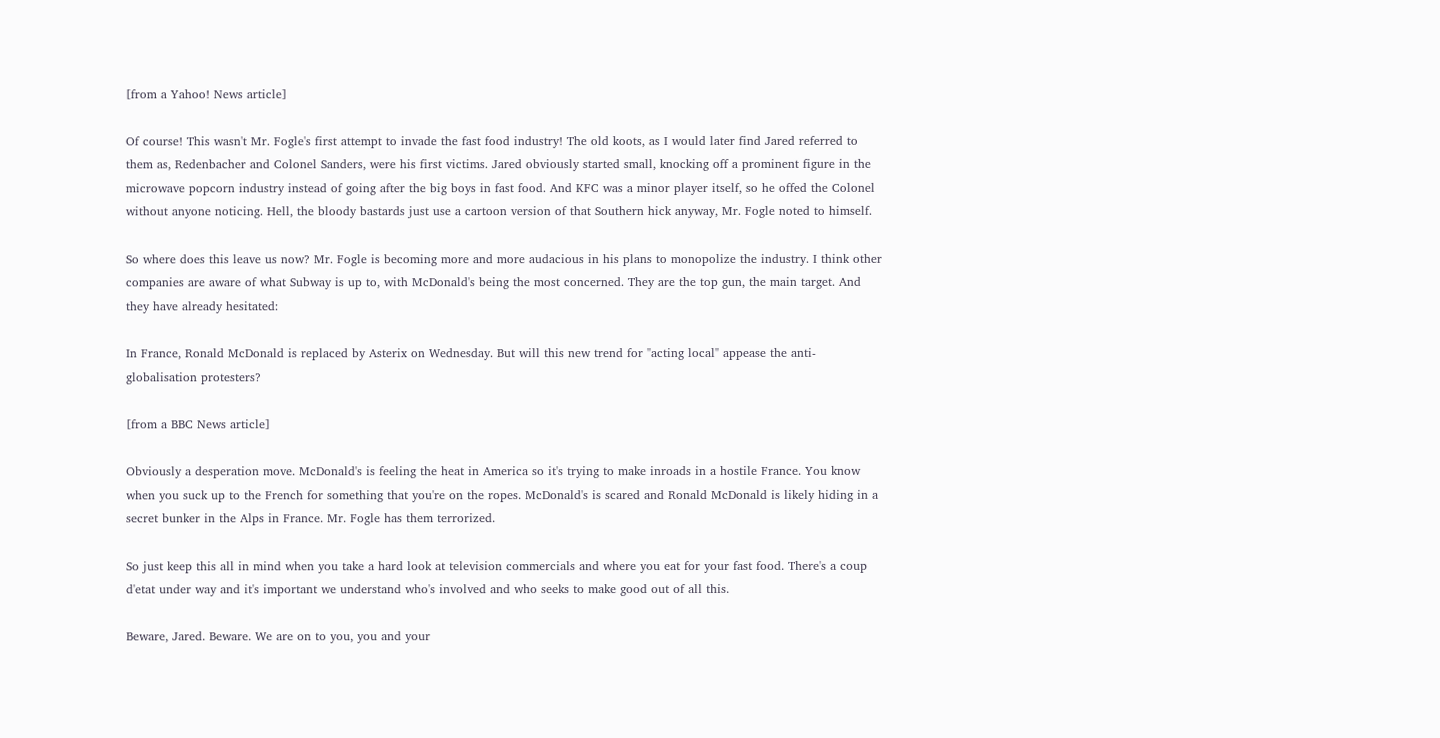[from a Yahoo! News article]

Of course! This wasn't Mr. Fogle's first attempt to invade the fast food industry! The old koots, as I would later find Jared referred to them as, Redenbacher and Colonel Sanders, were his first victims. Jared obviously started small, knocking off a prominent figure in the microwave popcorn industry instead of going after the big boys in fast food. And KFC was a minor player itself, so he offed the Colonel without anyone noticing. Hell, the bloody bastards just use a cartoon version of that Southern hick anyway, Mr. Fogle noted to himself.

So where does this leave us now? Mr. Fogle is becoming more and more audacious in his plans to monopolize the industry. I think other companies are aware of what Subway is up to, with McDonald's being the most concerned. They are the top gun, the main target. And they have already hesitated:

In France, Ronald McDonald is replaced by Asterix on Wednesday. But will this new trend for "acting local" appease the anti-globalisation protesters?

[from a BBC News article]

Obviously a desperation move. McDonald's is feeling the heat in America so it's trying to make inroads in a hostile France. You know when you suck up to the French for something that you're on the ropes. McDonald's is scared and Ronald McDonald is likely hiding in a secret bunker in the Alps in France. Mr. Fogle has them terrorized.

So just keep this all in mind when you take a hard look at television commercials and where you eat for your fast food. There's a coup d'etat under way and it's important we understand who's involved and who seeks to make good out of all this.

Beware, Jared. Beware. We are on to you, you and your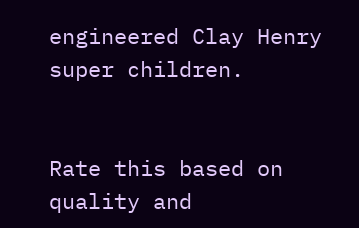engineered Clay Henry super children.


Rate this based on quality and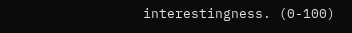interestingness. (0-100)